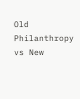Old Philanthropy vs New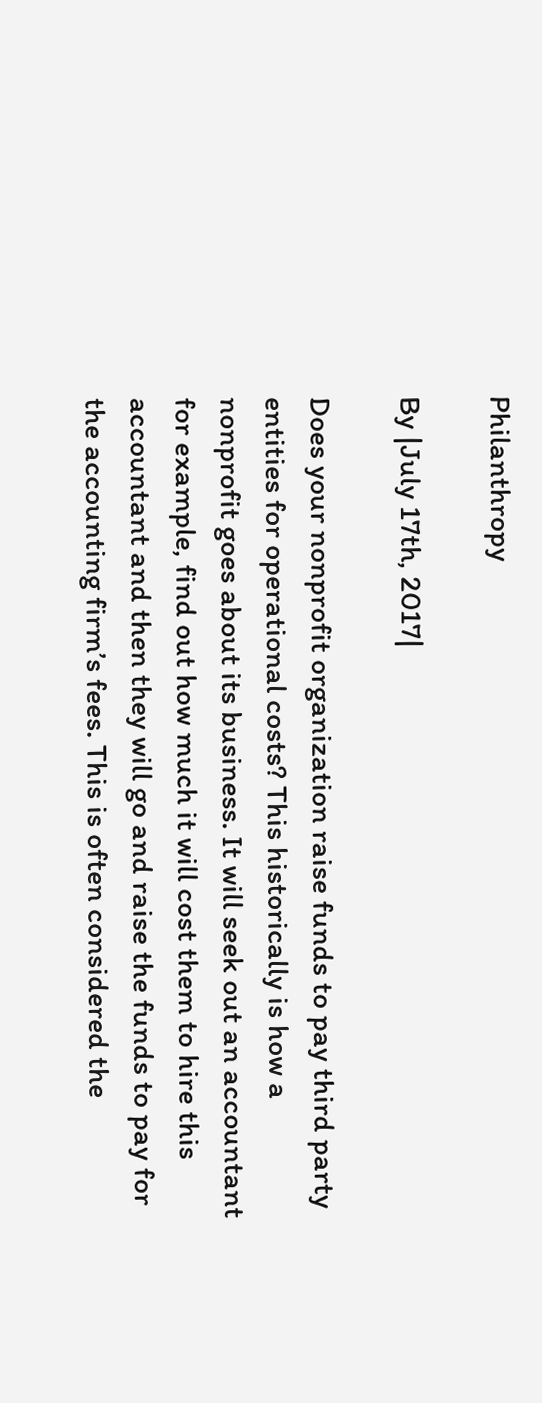Philanthropy

By |July 17th, 2017|

Does your nonprofit organization raise funds to pay third party entities for operational costs? This historically is how a nonprofit goes about its business. It will seek out an accountant for example, find out how much it will cost them to hire this accountant and then they will go and raise the funds to pay for the accounting firm’s fees. This is often considered the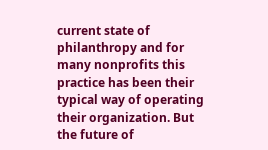current state of philanthropy and for many nonprofits this practice has been their typical way of operating their organization. But the future of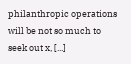philanthropic operations will be not so much to seek out x, [...]